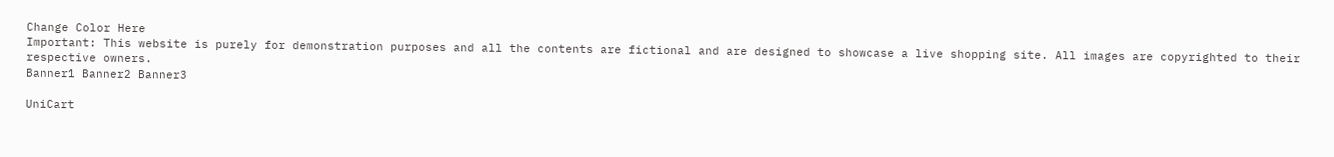Change Color Here
Important: This website is purely for demonstration purposes and all the contents are fictional and are designed to showcase a live shopping site. All images are copyrighted to their respective owners.
Banner1 Banner2 Banner3

UniCart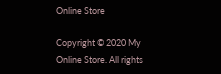Online Store

Copyright © 2020 My Online Store. All rights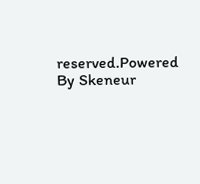reserved.Powered By Skeneur